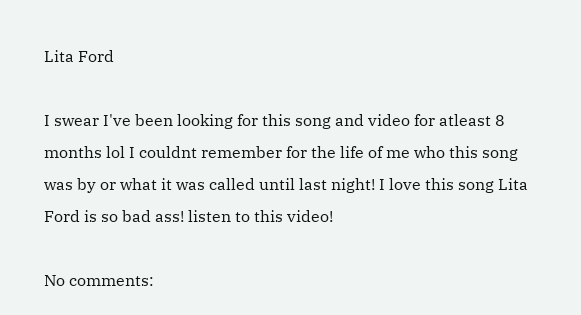Lita Ford

I swear I've been looking for this song and video for atleast 8 months lol I couldnt remember for the life of me who this song was by or what it was called until last night! I love this song Lita Ford is so bad ass! listen to this video!

No comments: